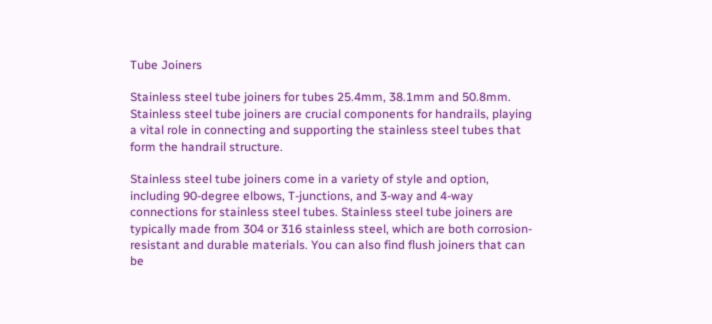Tube Joiners

Stainless steel tube joiners for tubes 25.4mm, 38.1mm and 50.8mm. Stainless steel tube joiners are crucial components for handrails, playing a vital role in connecting and supporting the stainless steel tubes that form the handrail structure.

Stainless steel tube joiners come in a variety of style and option, including 90-degree elbows, T-junctions, and 3-way and 4-way connections for stainless steel tubes. Stainless steel tube joiners are typically made from 304 or 316 stainless steel, which are both corrosion-resistant and durable materials. You can also find flush joiners that can be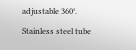adjustable 360°.

Stainless steel tube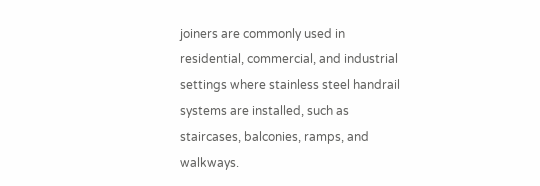joiners are commonly used in residential, commercial, and industrial settings where stainless steel handrail systems are installed, such as staircases, balconies, ramps, and walkways.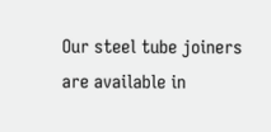Our steel tube joiners are available in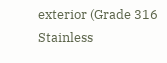exterior (Grade 316 Stainless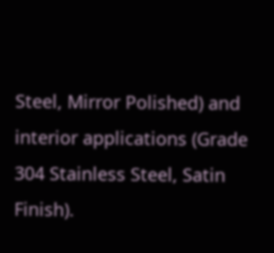Steel, Mirror Polished) and interior applications (Grade 304 Stainless Steel, Satin Finish).